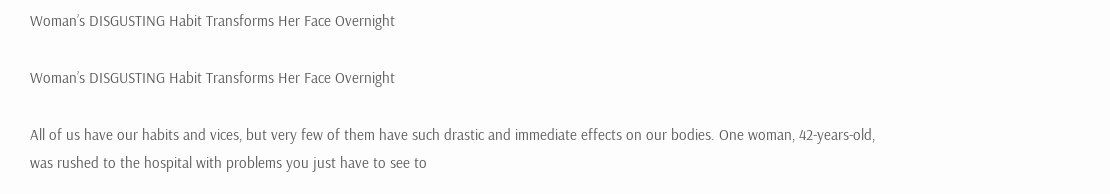Woman’s DISGUSTING Habit Transforms Her Face Overnight

Woman’s DISGUSTING Habit Transforms Her Face Overnight

All of us have our habits and vices, but very few of them have such drastic and immediate effects on our bodies. One woman, 42-years-old, was rushed to the hospital with problems you just have to see to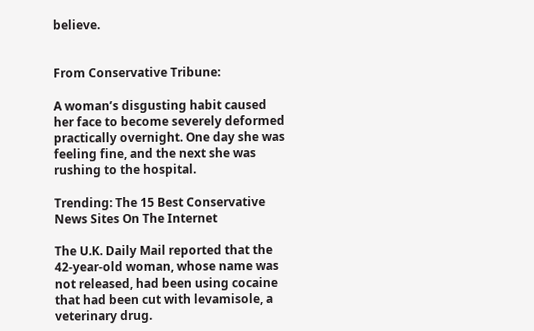believe.


From Conservative Tribune:

A woman’s disgusting habit caused her face to become severely deformed practically overnight. One day she was feeling fine, and the next she was rushing to the hospital.

Trending: The 15 Best Conservative News Sites On The Internet

The U.K. Daily Mail reported that the 42-year-old woman, whose name was not released, had been using cocaine that had been cut with levamisole, a veterinary drug.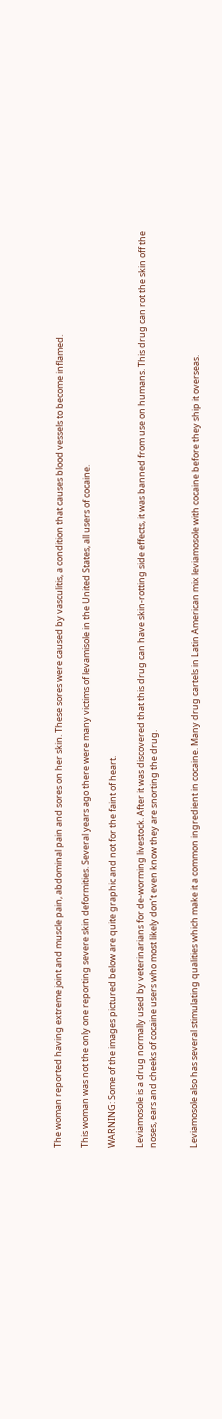The woman reported having extreme joint and muscle pain, abdominal pain and sores on her skin. These sores were caused by vasculitis, a condition that causes blood vessels to become inflamed.

This woman was not the only one reporting severe skin deformities. Several years ago there were many victims of levamisole in the United States, all users of cocaine.

WARNING: Some of the images pictured below are quite graphic and not for the faint of heart.

Leviamosole is a drug normally used by veterinarians for de-worming livestock. After it was discovered that this drug can have skin-rotting side effects, it was banned from use on humans. This drug can rot the skin off the noses, ears and cheeks of cocaine users who most likely don’t even know they are snorting the drug.


Leviamosole also has several stimulating qualities which make it a common ingredient in cocaine. Many drug cartels in Latin American mix leviamosole with cocaine before they ship it overseas.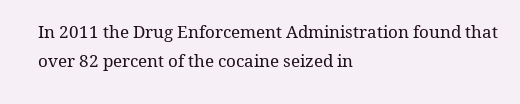In 2011 the Drug Enforcement Administration found that over 82 percent of the cocaine seized in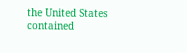the United States contained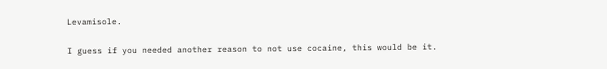Levamisole.

I guess if you needed another reason to not use cocaine, this would be it.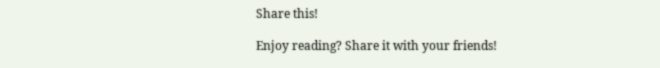Share this!

Enjoy reading? Share it with your friends!